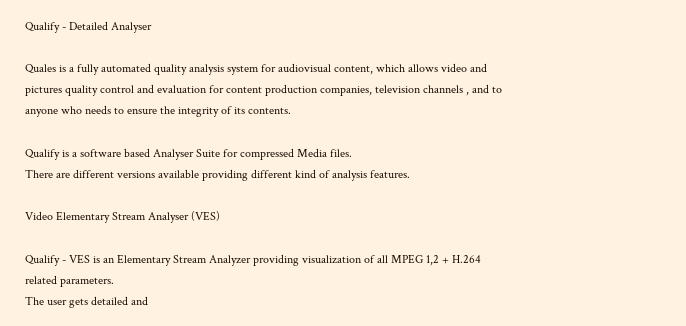Qualify - Detailed Analyser

Quales is a fully automated quality analysis system for audiovisual content, which allows video and pictures quality control and evaluation for content production companies, television channels , and to anyone who needs to ensure the integrity of its contents.

Qualify is a software based Analyser Suite for compressed Media files.
There are different versions available providing different kind of analysis features.

Video Elementary Stream Analyser (VES)

Qualify - VES is an Elementary Stream Analyzer providing visualization of all MPEG 1,2 + H.264 related parameters.
The user gets detailed and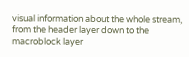visual information about the whole stream, from the header layer down to the macroblock layer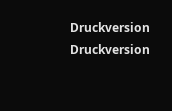Druckversion Druckversion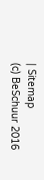| Sitemap
(c) BeSchuur 2016